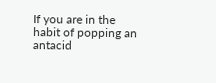If you are in the habit of popping an antacid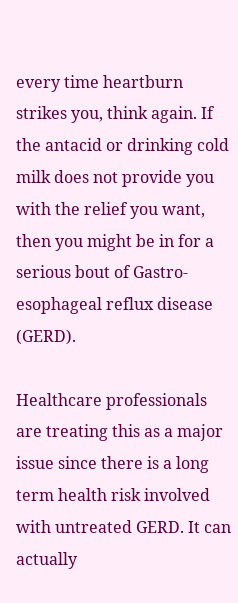every time heartburn strikes you, think again. If the antacid or drinking cold milk does not provide you with the relief you want, then you might be in for a serious bout of Gastro-esophageal reflux disease (GERD).

Healthcare professionals are treating this as a major issue since there is a long term health risk involved with untreated GERD. It can actually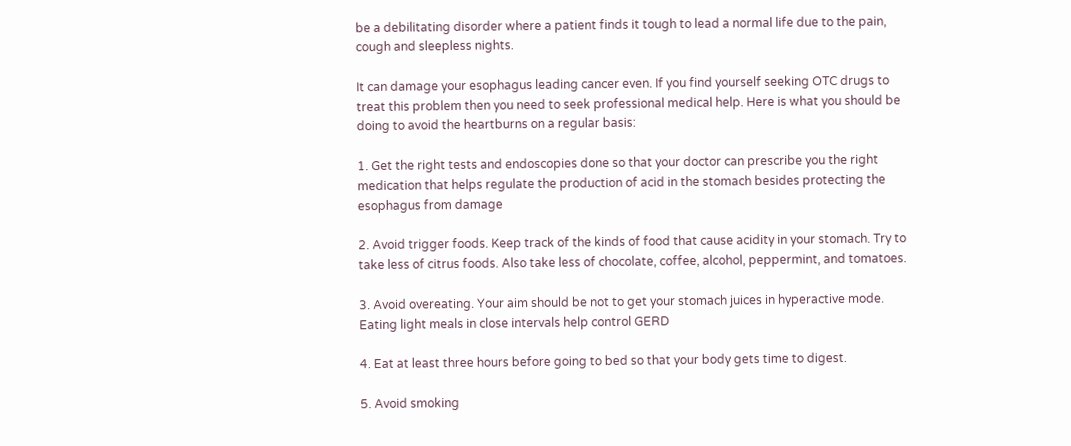be a debilitating disorder where a patient finds it tough to lead a normal life due to the pain, cough and sleepless nights.

It can damage your esophagus leading cancer even. If you find yourself seeking OTC drugs to treat this problem then you need to seek professional medical help. Here is what you should be doing to avoid the heartburns on a regular basis:

1. Get the right tests and endoscopies done so that your doctor can prescribe you the right medication that helps regulate the production of acid in the stomach besides protecting the esophagus from damage

2. Avoid trigger foods. Keep track of the kinds of food that cause acidity in your stomach. Try to take less of citrus foods. Also take less of chocolate, coffee, alcohol, peppermint, and tomatoes.

3. Avoid overeating. Your aim should be not to get your stomach juices in hyperactive mode. Eating light meals in close intervals help control GERD

4. Eat at least three hours before going to bed so that your body gets time to digest.

5. Avoid smoking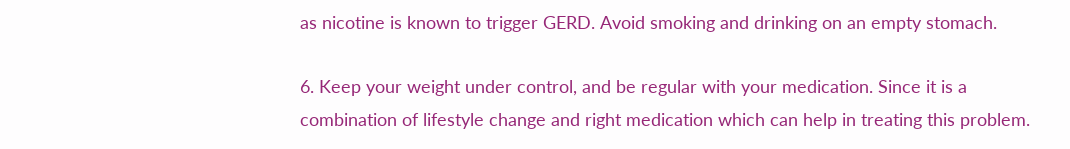as nicotine is known to trigger GERD. Avoid smoking and drinking on an empty stomach.

6. Keep your weight under control, and be regular with your medication. Since it is a combination of lifestyle change and right medication which can help in treating this problem.